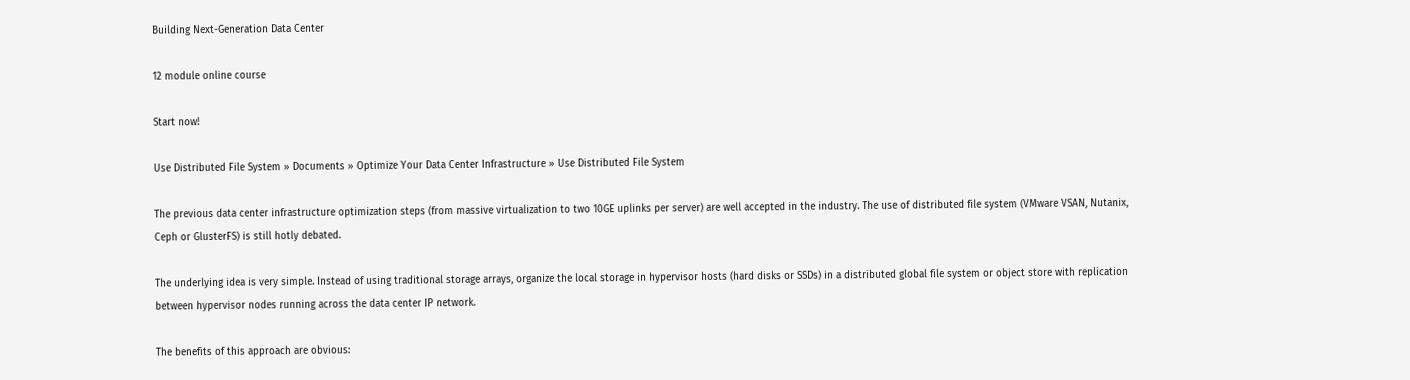Building Next-Generation Data Center

12 module online course

Start now!

Use Distributed File System » Documents » Optimize Your Data Center Infrastructure » Use Distributed File System

The previous data center infrastructure optimization steps (from massive virtualization to two 10GE uplinks per server) are well accepted in the industry. The use of distributed file system (VMware VSAN, Nutanix, Ceph or GlusterFS) is still hotly debated.

The underlying idea is very simple. Instead of using traditional storage arrays, organize the local storage in hypervisor hosts (hard disks or SSDs) in a distributed global file system or object store with replication between hypervisor nodes running across the data center IP network.

The benefits of this approach are obvious: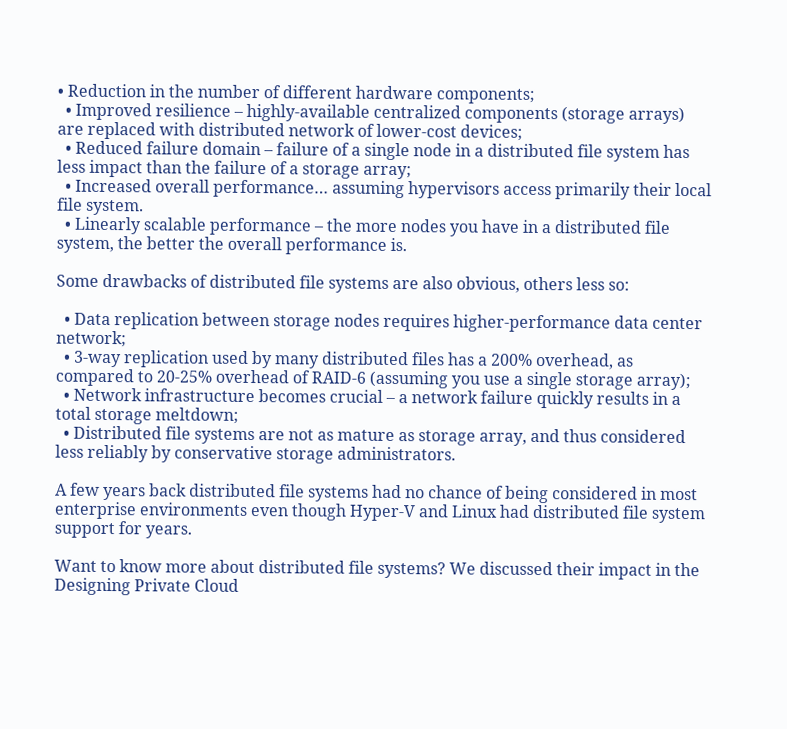• Reduction in the number of different hardware components;
  • Improved resilience – highly-available centralized components (storage arrays) are replaced with distributed network of lower-cost devices;
  • Reduced failure domain – failure of a single node in a distributed file system has less impact than the failure of a storage array;
  • Increased overall performance… assuming hypervisors access primarily their local file system.
  • Linearly scalable performance – the more nodes you have in a distributed file system, the better the overall performance is.

Some drawbacks of distributed file systems are also obvious, others less so:

  • Data replication between storage nodes requires higher-performance data center network;
  • 3-way replication used by many distributed files has a 200% overhead, as compared to 20-25% overhead of RAID-6 (assuming you use a single storage array);
  • Network infrastructure becomes crucial – a network failure quickly results in a total storage meltdown;
  • Distributed file systems are not as mature as storage array, and thus considered less reliably by conservative storage administrators.

A few years back distributed file systems had no chance of being considered in most enterprise environments even though Hyper-V and Linux had distributed file system support for years.

Want to know more about distributed file systems? We discussed their impact in the Designing Private Cloud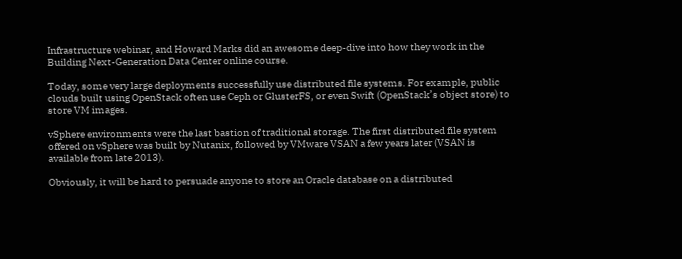Infrastructure webinar, and Howard Marks did an awesome deep-dive into how they work in the Building Next-Generation Data Center online course.

Today, some very large deployments successfully use distributed file systems. For example, public clouds built using OpenStack often use Ceph or GlusterFS, or even Swift (OpenStack’s object store) to store VM images.

vSphere environments were the last bastion of traditional storage. The first distributed file system offered on vSphere was built by Nutanix, followed by VMware VSAN a few years later (VSAN is available from late 2013).

Obviously, it will be hard to persuade anyone to store an Oracle database on a distributed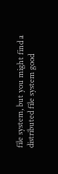file system, but you might find a distributed file system good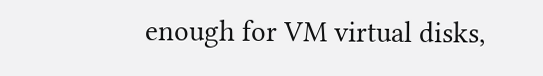enough for VM virtual disks,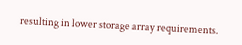resulting in lower storage array requirements.